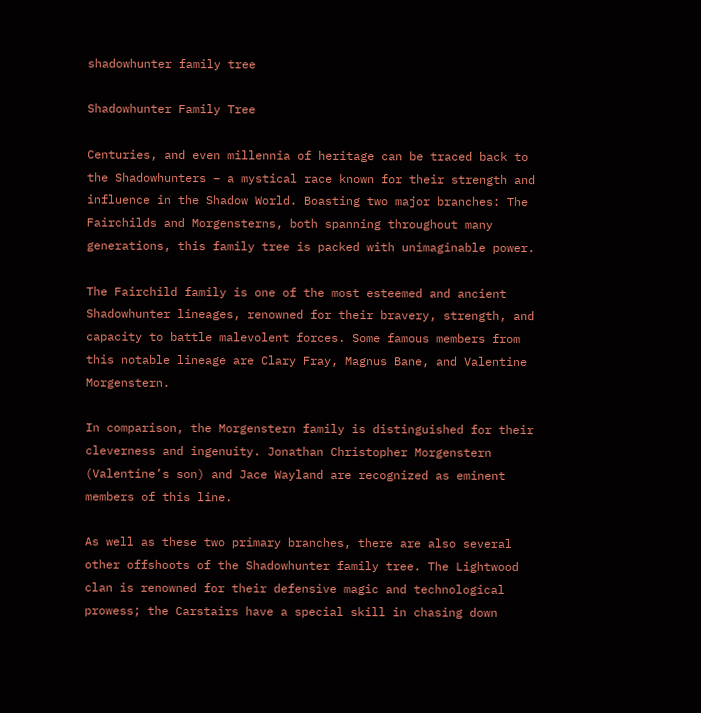shadowhunter family tree

Shadowhunter Family Tree

Centuries, and even millennia of heritage can be traced back to the Shadowhunters – a mystical race known for their strength and influence in the Shadow World. Boasting two major branches: The Fairchilds and Morgensterns, both spanning throughout many generations, this family tree is packed with unimaginable power.

The Fairchild family is one of the most esteemed and ancient Shadowhunter lineages, renowned for their bravery, strength, and capacity to battle malevolent forces. Some famous members from this notable lineage are Clary Fray, Magnus Bane, and Valentine Morgenstern.

In comparison, the Morgenstern family is distinguished for their cleverness and ingenuity. Jonathan Christopher Morgenstern (Valentine’s son) and Jace Wayland are recognized as eminent members of this line.

As well as these two primary branches, there are also several other offshoots of the Shadowhunter family tree. The Lightwood clan is renowned for their defensive magic and technological prowess; the Carstairs have a special skill in chasing down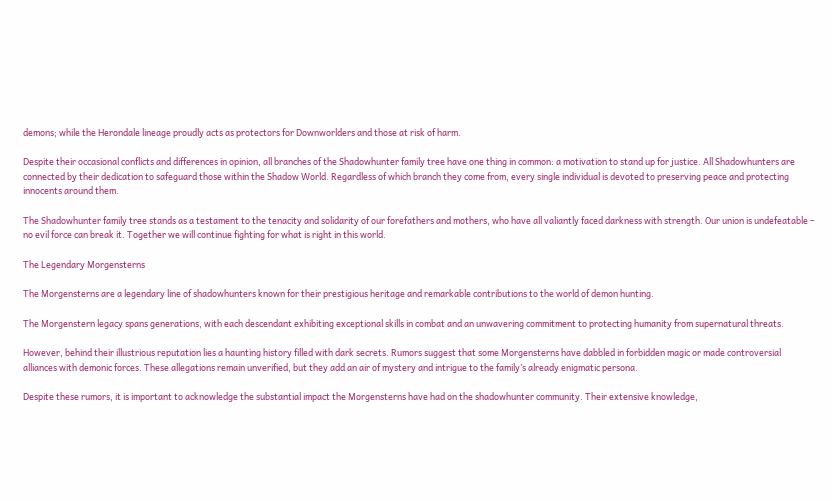demons; while the Herondale lineage proudly acts as protectors for Downworlders and those at risk of harm.

Despite their occasional conflicts and differences in opinion, all branches of the Shadowhunter family tree have one thing in common: a motivation to stand up for justice. All Shadowhunters are connected by their dedication to safeguard those within the Shadow World. Regardless of which branch they come from, every single individual is devoted to preserving peace and protecting innocents around them.

The Shadowhunter family tree stands as a testament to the tenacity and solidarity of our forefathers and mothers, who have all valiantly faced darkness with strength. Our union is undefeatable – no evil force can break it. Together we will continue fighting for what is right in this world.

The Legendary Morgensterns

The Morgensterns are a legendary line of shadowhunters known for their prestigious heritage and remarkable contributions to the world of demon hunting.

The Morgenstern legacy spans generations, with each descendant exhibiting exceptional skills in combat and an unwavering commitment to protecting humanity from supernatural threats.

However, behind their illustrious reputation lies a haunting history filled with dark secrets. Rumors suggest that some Morgensterns have dabbled in forbidden magic or made controversial alliances with demonic forces. These allegations remain unverified, but they add an air of mystery and intrigue to the family’s already enigmatic persona.

Despite these rumors, it is important to acknowledge the substantial impact the Morgensterns have had on the shadowhunter community. Their extensive knowledge,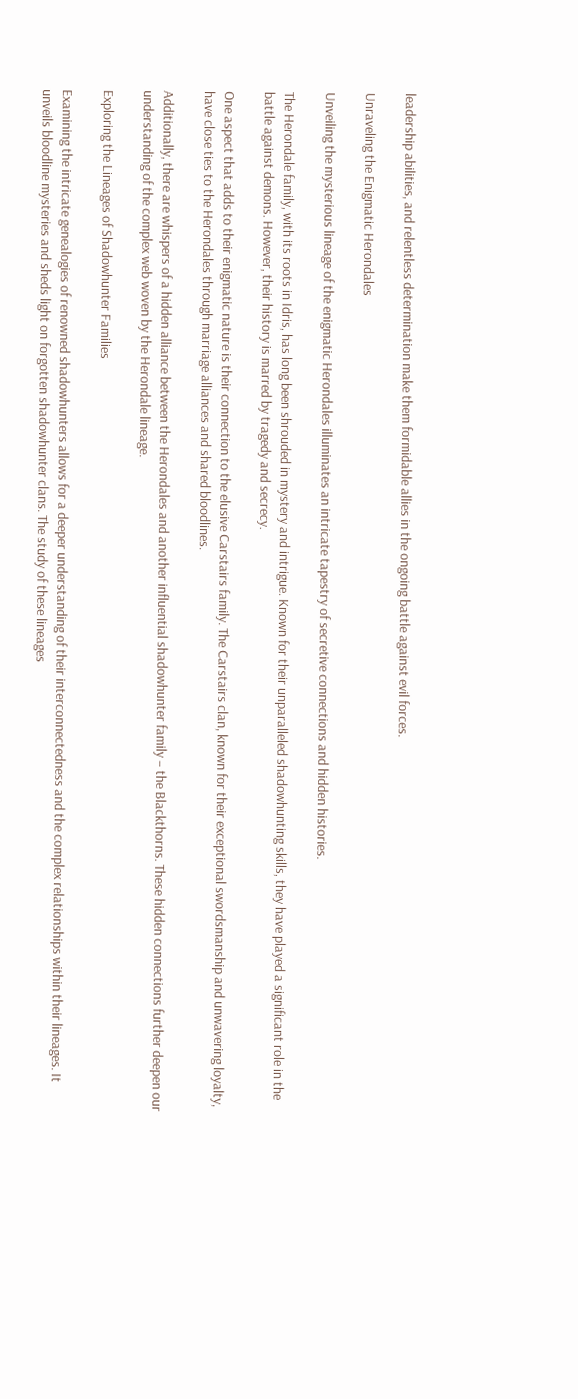leadership abilities, and relentless determination make them formidable allies in the ongoing battle against evil forces.

Unraveling the Enigmatic Herondales

Unveiling the mysterious lineage of the enigmatic Herondales illuminates an intricate tapestry of secretive connections and hidden histories.

The Herondale family, with its roots in Idris, has long been shrouded in mystery and intrigue. Known for their unparalleled shadowhunting skills, they have played a significant role in the battle against demons. However, their history is marred by tragedy and secrecy.

One aspect that adds to their enigmatic nature is their connection to the elusive Carstairs family. The Carstairs clan, known for their exceptional swordsmanship and unwavering loyalty, have close ties to the Herondales through marriage alliances and shared bloodlines.

Additionally, there are whispers of a hidden alliance between the Herondales and another influential shadowhunter family – the Blackthorns. These hidden connections further deepen our understanding of the complex web woven by the Herondale lineage.

Exploring the Lineages of Shadowhunter Families

Examining the intricate genealogies of renowned shadowhunters allows for a deeper understanding of their interconnectedness and the complex relationships within their lineages. It unveils bloodline mysteries and sheds light on forgotten shadowhunter clans. The study of these lineages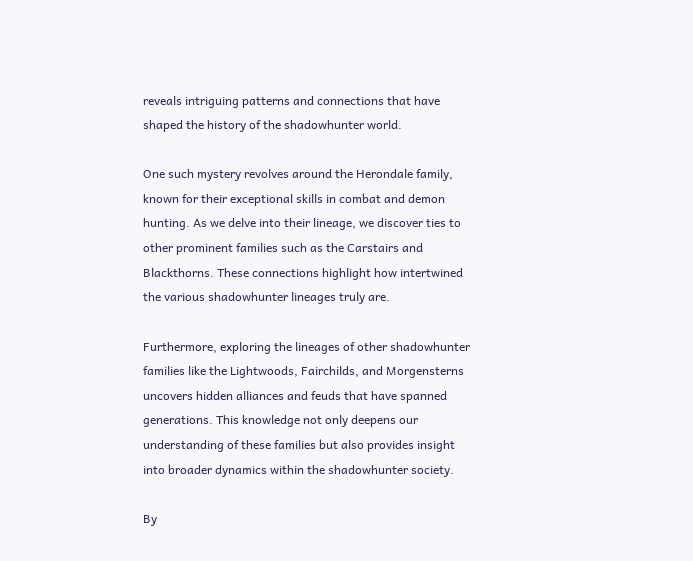reveals intriguing patterns and connections that have shaped the history of the shadowhunter world.

One such mystery revolves around the Herondale family, known for their exceptional skills in combat and demon hunting. As we delve into their lineage, we discover ties to other prominent families such as the Carstairs and Blackthorns. These connections highlight how intertwined the various shadowhunter lineages truly are.

Furthermore, exploring the lineages of other shadowhunter families like the Lightwoods, Fairchilds, and Morgensterns uncovers hidden alliances and feuds that have spanned generations. This knowledge not only deepens our understanding of these families but also provides insight into broader dynamics within the shadowhunter society.

By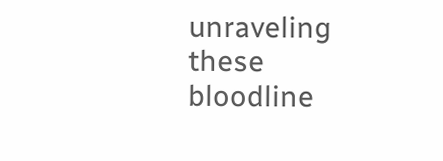unraveling these bloodline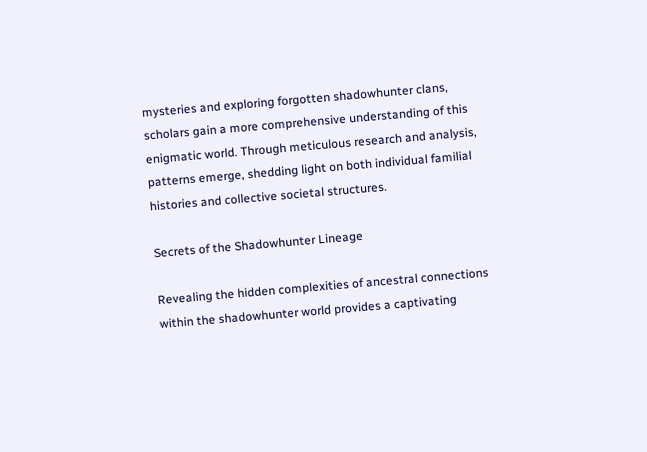mysteries and exploring forgotten shadowhunter clans, scholars gain a more comprehensive understanding of this enigmatic world. Through meticulous research and analysis, patterns emerge, shedding light on both individual familial histories and collective societal structures.

Secrets of the Shadowhunter Lineage

Revealing the hidden complexities of ancestral connections within the shadowhunter world provides a captivating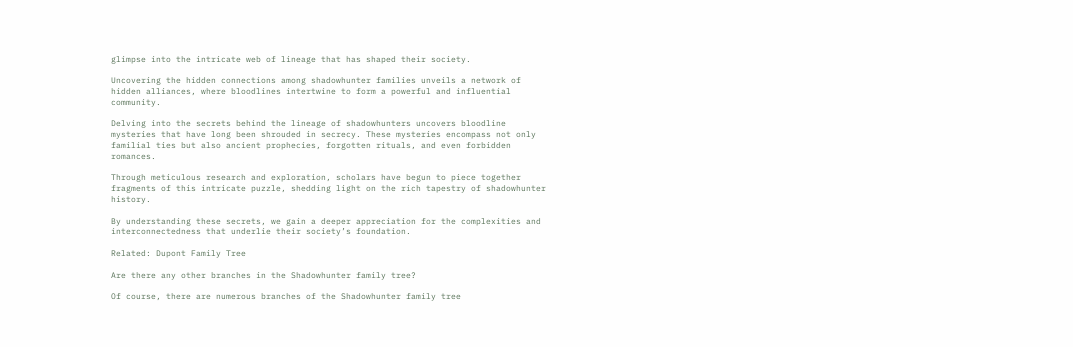glimpse into the intricate web of lineage that has shaped their society.

Uncovering the hidden connections among shadowhunter families unveils a network of hidden alliances, where bloodlines intertwine to form a powerful and influential community.

Delving into the secrets behind the lineage of shadowhunters uncovers bloodline mysteries that have long been shrouded in secrecy. These mysteries encompass not only familial ties but also ancient prophecies, forgotten rituals, and even forbidden romances.

Through meticulous research and exploration, scholars have begun to piece together fragments of this intricate puzzle, shedding light on the rich tapestry of shadowhunter history.

By understanding these secrets, we gain a deeper appreciation for the complexities and interconnectedness that underlie their society’s foundation.

Related: Dupont Family Tree

Are there any other branches in the Shadowhunter family tree?

Of course, there are numerous branches of the Shadowhunter family tree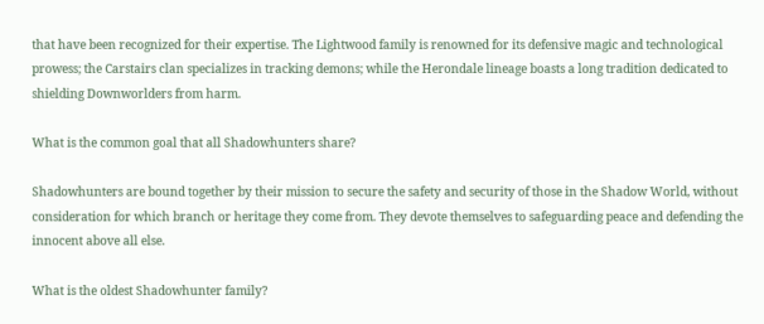that have been recognized for their expertise. The Lightwood family is renowned for its defensive magic and technological prowess; the Carstairs clan specializes in tracking demons; while the Herondale lineage boasts a long tradition dedicated to shielding Downworlders from harm.

What is the common goal that all Shadowhunters share?

Shadowhunters are bound together by their mission to secure the safety and security of those in the Shadow World, without consideration for which branch or heritage they come from. They devote themselves to safeguarding peace and defending the innocent above all else.

What is the oldest Shadowhunter family?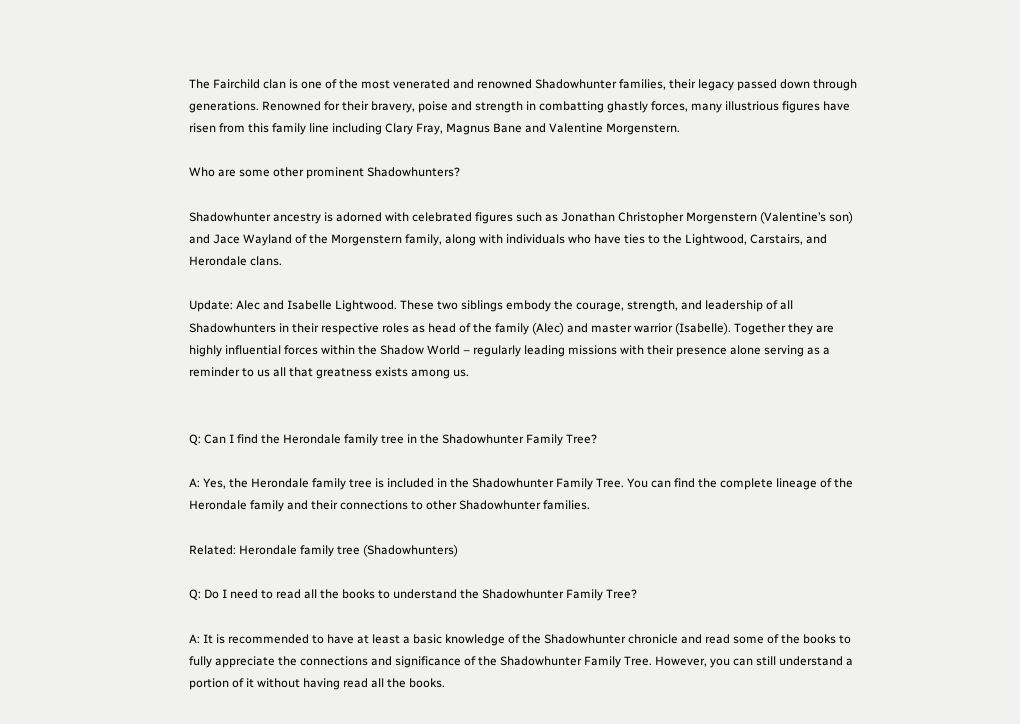The Fairchild clan is one of the most venerated and renowned Shadowhunter families, their legacy passed down through generations. Renowned for their bravery, poise and strength in combatting ghastly forces, many illustrious figures have risen from this family line including Clary Fray, Magnus Bane and Valentine Morgenstern.

Who are some other prominent Shadowhunters?

Shadowhunter ancestry is adorned with celebrated figures such as Jonathan Christopher Morgenstern (Valentine’s son) and Jace Wayland of the Morgenstern family, along with individuals who have ties to the Lightwood, Carstairs, and Herondale clans.

Update: Alec and Isabelle Lightwood. These two siblings embody the courage, strength, and leadership of all Shadowhunters in their respective roles as head of the family (Alec) and master warrior (Isabelle). Together they are highly influential forces within the Shadow World – regularly leading missions with their presence alone serving as a reminder to us all that greatness exists among us.


Q: Can I find the Herondale family tree in the Shadowhunter Family Tree?

A: Yes, the Herondale family tree is included in the Shadowhunter Family Tree. You can find the complete lineage of the Herondale family and their connections to other Shadowhunter families.

Related: Herondale family tree (Shadowhunters)

Q: Do I need to read all the books to understand the Shadowhunter Family Tree?

A: It is recommended to have at least a basic knowledge of the Shadowhunter chronicle and read some of the books to fully appreciate the connections and significance of the Shadowhunter Family Tree. However, you can still understand a portion of it without having read all the books.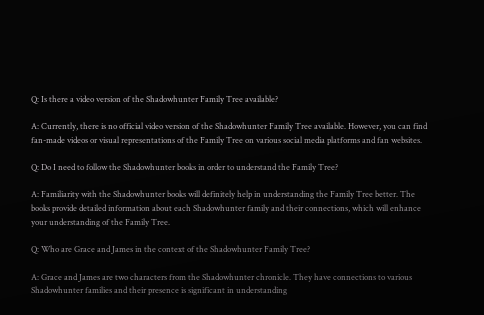Q: Is there a video version of the Shadowhunter Family Tree available?

A: Currently, there is no official video version of the Shadowhunter Family Tree available. However, you can find fan-made videos or visual representations of the Family Tree on various social media platforms and fan websites.

Q: Do I need to follow the Shadowhunter books in order to understand the Family Tree?

A: Familiarity with the Shadowhunter books will definitely help in understanding the Family Tree better. The books provide detailed information about each Shadowhunter family and their connections, which will enhance your understanding of the Family Tree.

Q: Who are Grace and James in the context of the Shadowhunter Family Tree?

A: Grace and James are two characters from the Shadowhunter chronicle. They have connections to various Shadowhunter families and their presence is significant in understanding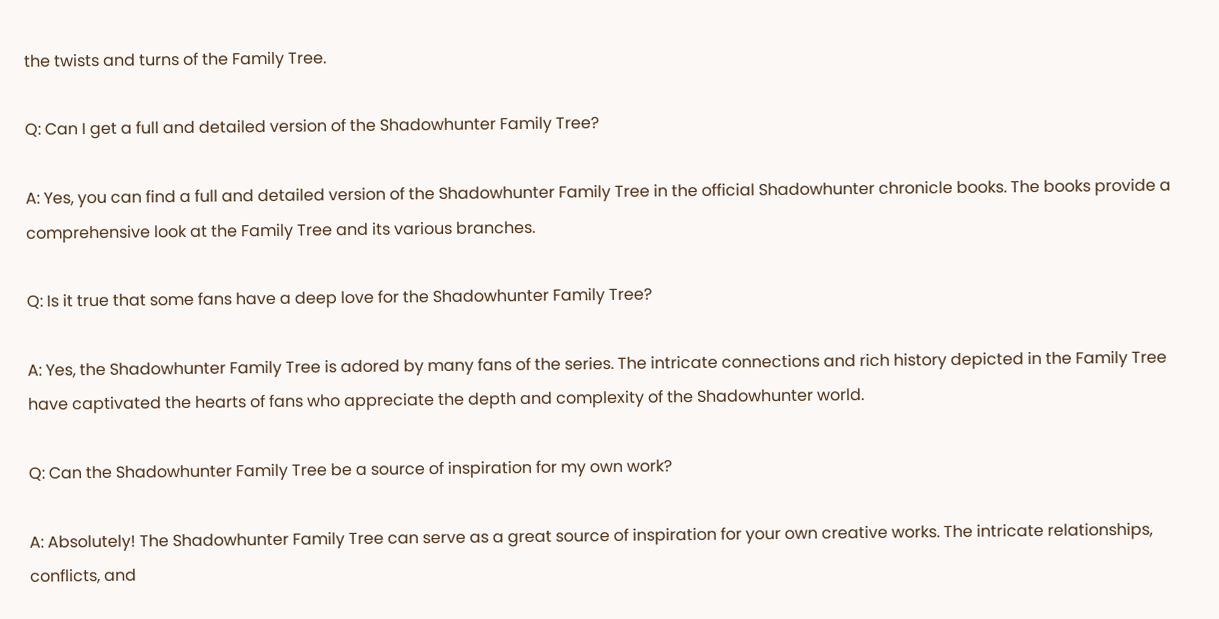the twists and turns of the Family Tree.

Q: Can I get a full and detailed version of the Shadowhunter Family Tree?

A: Yes, you can find a full and detailed version of the Shadowhunter Family Tree in the official Shadowhunter chronicle books. The books provide a comprehensive look at the Family Tree and its various branches.

Q: Is it true that some fans have a deep love for the Shadowhunter Family Tree?

A: Yes, the Shadowhunter Family Tree is adored by many fans of the series. The intricate connections and rich history depicted in the Family Tree have captivated the hearts of fans who appreciate the depth and complexity of the Shadowhunter world.

Q: Can the Shadowhunter Family Tree be a source of inspiration for my own work?

A: Absolutely! The Shadowhunter Family Tree can serve as a great source of inspiration for your own creative works. The intricate relationships, conflicts, and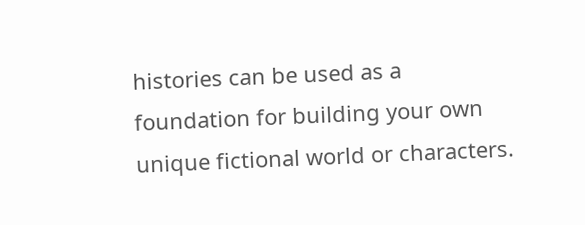histories can be used as a foundation for building your own unique fictional world or characters.